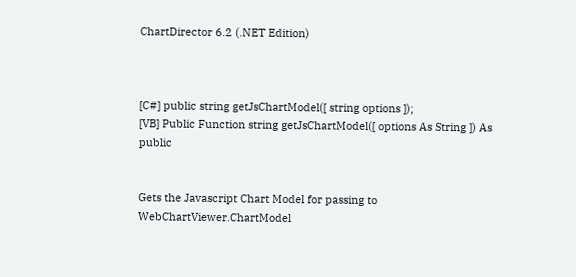ChartDirector 6.2 (.NET Edition)



[C#] public string getJsChartModel([ string options ]);
[VB] Public Function string getJsChartModel([ options As String ]) As public


Gets the Javascript Chart Model for passing to WebChartViewer.ChartModel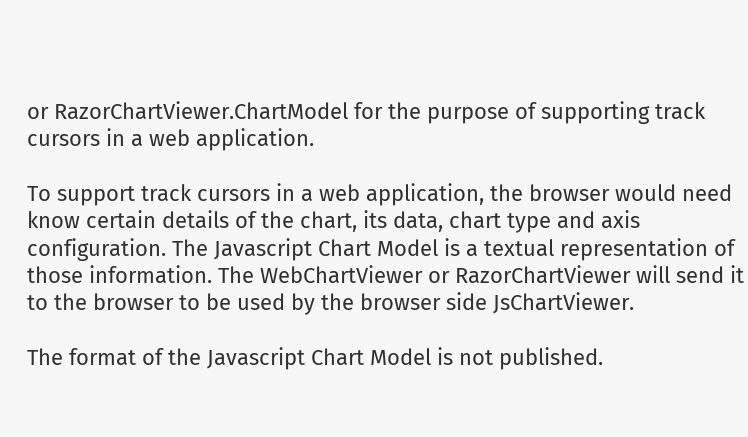or RazorChartViewer.ChartModel for the purpose of supporting track cursors in a web application.

To support track cursors in a web application, the browser would need know certain details of the chart, its data, chart type and axis configuration. The Javascript Chart Model is a textual representation of those information. The WebChartViewer or RazorChartViewer will send it to the browser to be used by the browser side JsChartViewer.

The format of the Javascript Chart Model is not published.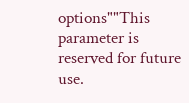options""This parameter is reserved for future use.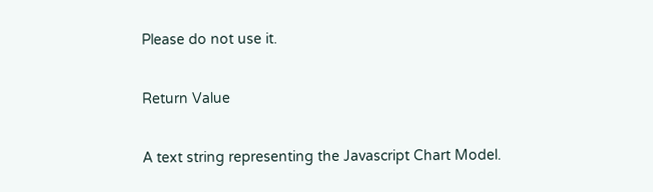Please do not use it.

Return Value

A text string representing the Javascript Chart Model.